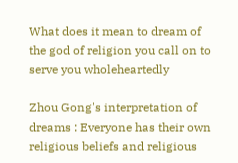What does it mean to dream of the god of religion you call on to serve you wholeheartedly

Zhou Gong's interpretation of dreams : Everyone has their own religious beliefs and religious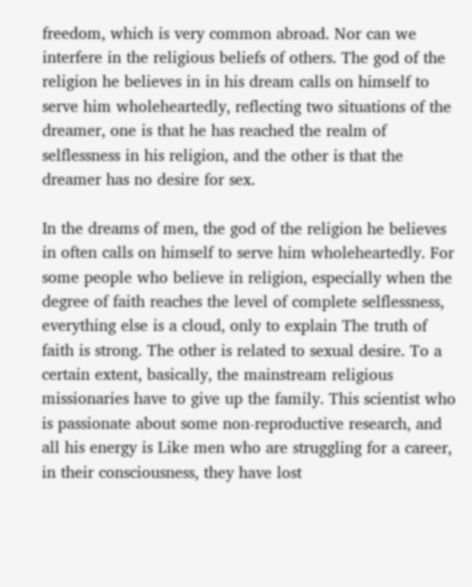freedom, which is very common abroad. Nor can we interfere in the religious beliefs of others. The god of the religion he believes in in his dream calls on himself to serve him wholeheartedly, reflecting two situations of the dreamer, one is that he has reached the realm of selflessness in his religion, and the other is that the dreamer has no desire for sex.

In the dreams of men, the god of the religion he believes in often calls on himself to serve him wholeheartedly. For some people who believe in religion, especially when the degree of faith reaches the level of complete selflessness, everything else is a cloud, only to explain The truth of faith is strong. The other is related to sexual desire. To a certain extent, basically, the mainstream religious missionaries have to give up the family. This scientist who is passionate about some non-reproductive research, and all his energy is Like men who are struggling for a career, in their consciousness, they have lost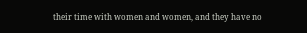their time with women and women, and they have no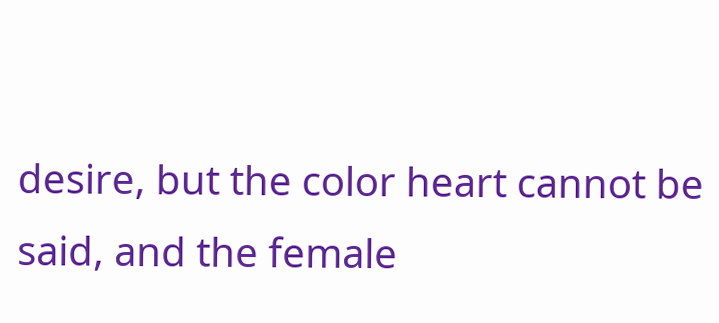desire, but the color heart cannot be said, and the female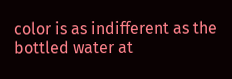color is as indifferent as the bottled water at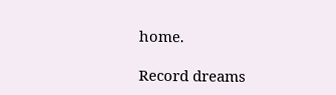home.

Record dreams